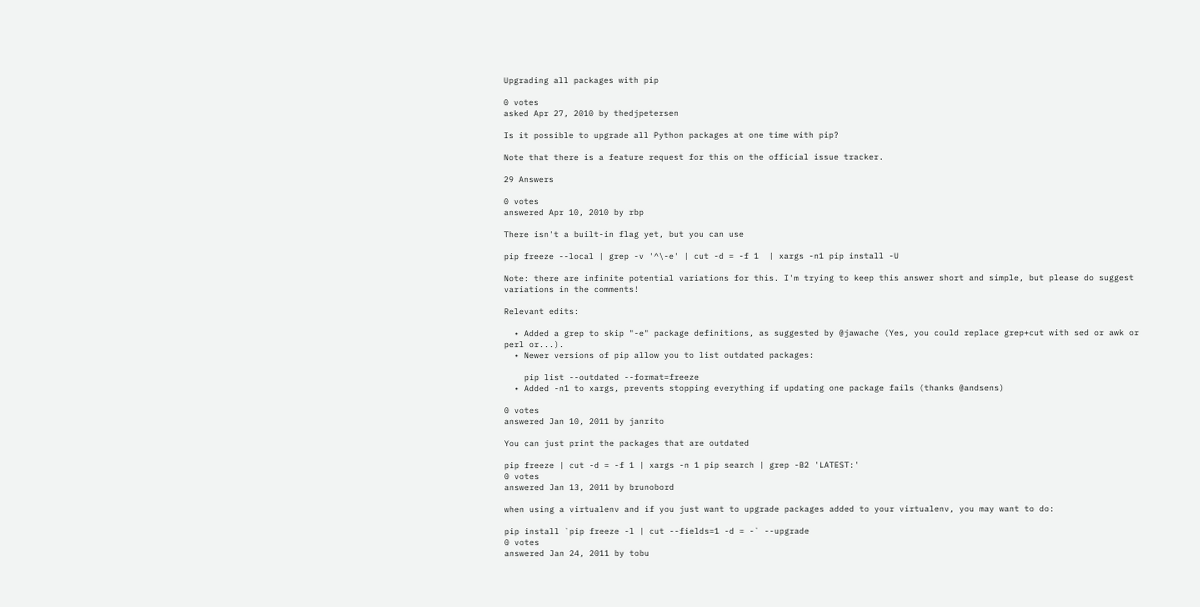Upgrading all packages with pip

0 votes
asked Apr 27, 2010 by thedjpetersen

Is it possible to upgrade all Python packages at one time with pip?

Note that there is a feature request for this on the official issue tracker.

29 Answers

0 votes
answered Apr 10, 2010 by rbp

There isn't a built-in flag yet, but you can use

pip freeze --local | grep -v '^\-e' | cut -d = -f 1  | xargs -n1 pip install -U

Note: there are infinite potential variations for this. I'm trying to keep this answer short and simple, but please do suggest variations in the comments!

Relevant edits:

  • Added a grep to skip "-e" package definitions, as suggested by @jawache (Yes, you could replace grep+cut with sed or awk or perl or...).
  • Newer versions of pip allow you to list outdated packages:

    pip list --outdated --format=freeze
  • Added -n1 to xargs, prevents stopping everything if updating one package fails (thanks @andsens)

0 votes
answered Jan 10, 2011 by janrito

You can just print the packages that are outdated

pip freeze | cut -d = -f 1 | xargs -n 1 pip search | grep -B2 'LATEST:'
0 votes
answered Jan 13, 2011 by brunobord

when using a virtualenv and if you just want to upgrade packages added to your virtualenv, you may want to do:

pip install `pip freeze -l | cut --fields=1 -d = -` --upgrade
0 votes
answered Jan 24, 2011 by tobu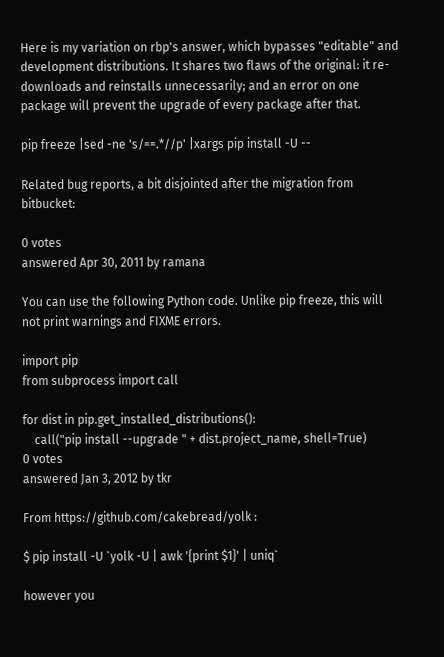Here is my variation on rbp's answer, which bypasses "editable" and development distributions. It shares two flaws of the original: it re-downloads and reinstalls unnecessarily; and an error on one package will prevent the upgrade of every package after that.

pip freeze |sed -ne 's/==.*//p' |xargs pip install -U --

Related bug reports, a bit disjointed after the migration from bitbucket:

0 votes
answered Apr 30, 2011 by ramana

You can use the following Python code. Unlike pip freeze, this will not print warnings and FIXME errors.

import pip
from subprocess import call

for dist in pip.get_installed_distributions():
    call("pip install --upgrade " + dist.project_name, shell=True)
0 votes
answered Jan 3, 2012 by tkr

From https://github.com/cakebread/yolk :

$ pip install -U `yolk -U | awk '{print $1}' | uniq`

however you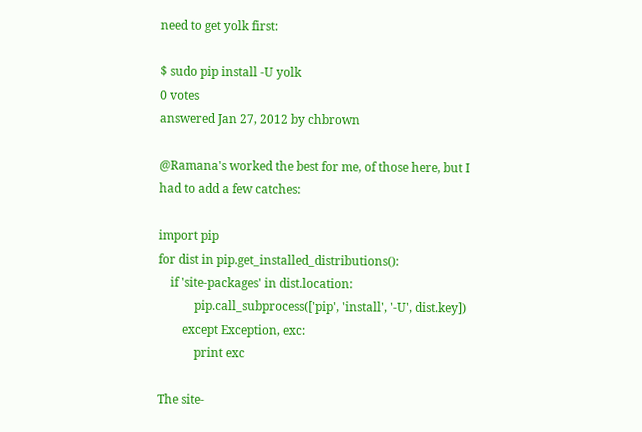need to get yolk first:

$ sudo pip install -U yolk
0 votes
answered Jan 27, 2012 by chbrown

@Ramana's worked the best for me, of those here, but I had to add a few catches:

import pip
for dist in pip.get_installed_distributions():
    if 'site-packages' in dist.location:
            pip.call_subprocess(['pip', 'install', '-U', dist.key])
        except Exception, exc:
            print exc

The site-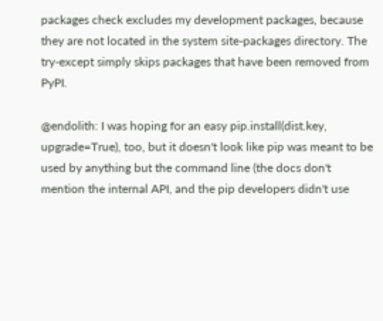packages check excludes my development packages, because they are not located in the system site-packages directory. The try-except simply skips packages that have been removed from PyPI.

@endolith: I was hoping for an easy pip.install(dist.key, upgrade=True), too, but it doesn't look like pip was meant to be used by anything but the command line (the docs don't mention the internal API, and the pip developers didn't use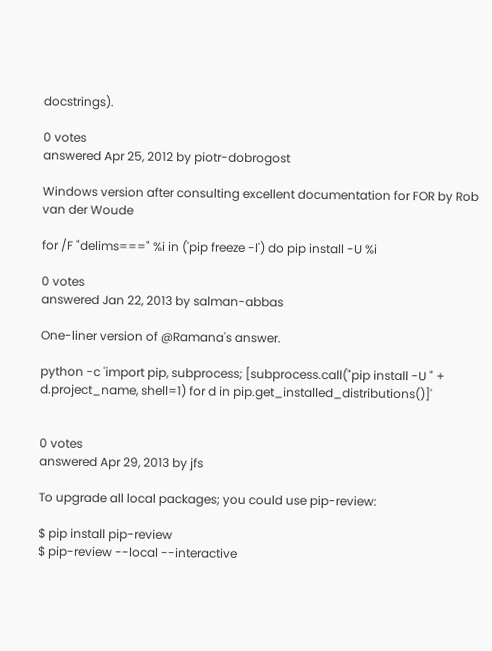docstrings).

0 votes
answered Apr 25, 2012 by piotr-dobrogost

Windows version after consulting excellent documentation for FOR by Rob van der Woude

for /F "delims===" %i in ('pip freeze -l') do pip install -U %i

0 votes
answered Jan 22, 2013 by salman-abbas

One-liner version of @Ramana's answer.

python -c 'import pip, subprocess; [subprocess.call("pip install -U " + d.project_name, shell=1) for d in pip.get_installed_distributions()]'


0 votes
answered Apr 29, 2013 by jfs

To upgrade all local packages; you could use pip-review:

$ pip install pip-review
$ pip-review --local --interactive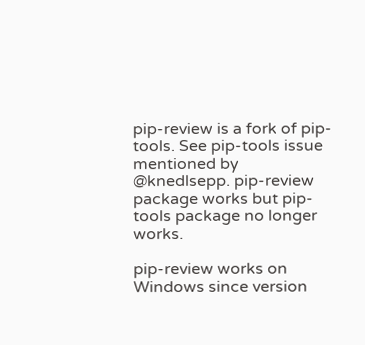pip-review is a fork of pip-tools. See pip-tools issue mentioned by @knedlsepp. pip-review package works but pip-tools package no longer works.

pip-review works on Windows since version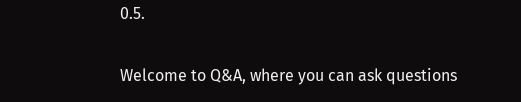0.5.

Welcome to Q&A, where you can ask questions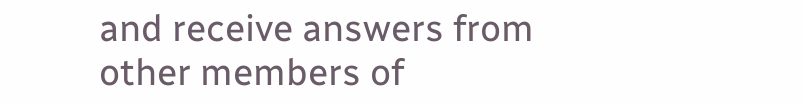and receive answers from other members of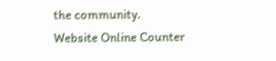the community.
Website Online Counter